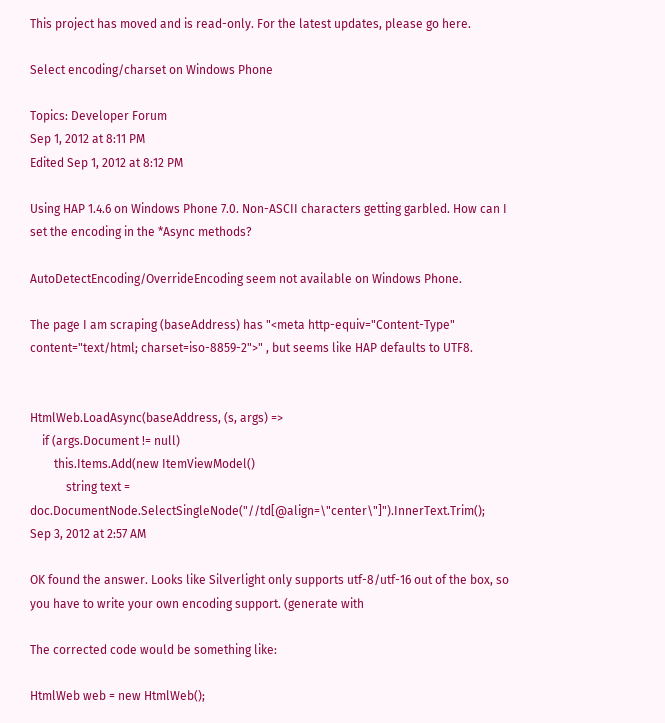This project has moved and is read-only. For the latest updates, please go here.

Select encoding/charset on Windows Phone

Topics: Developer Forum
Sep 1, 2012 at 8:11 PM
Edited Sep 1, 2012 at 8:12 PM

Using HAP 1.4.6 on Windows Phone 7.0. Non-ASCII characters getting garbled. How can I set the encoding in the *Async methods?

AutoDetectEncoding/OverrideEncoding seem not available on Windows Phone.

The page I am scraping (baseAddress) has "<meta http-equiv="Content-Type" content="text/html; charset=iso-8859-2">" , but seems like HAP defaults to UTF8.


HtmlWeb.LoadAsync(baseAddress, (s, args) =>
    if (args.Document != null)
        this.Items.Add(new ItemViewModel()
            string text = doc.DocumentNode.SelectSingleNode("//td[@align=\"center\"]").InnerText.Trim();
Sep 3, 2012 at 2:57 AM

OK found the answer. Looks like Silverlight only supports utf-8/utf-16 out of the box, so you have to write your own encoding support. (generate with

The corrected code would be something like:

HtmlWeb web = new HtmlWeb();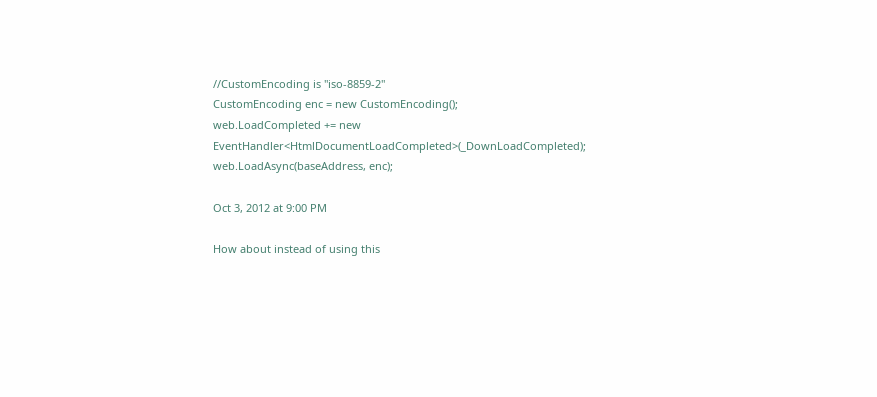//CustomEncoding is "iso-8859-2"
CustomEncoding enc = new CustomEncoding();
web.LoadCompleted += new EventHandler<HtmlDocumentLoadCompleted>(_DownLoadCompleted);
web.LoadAsync(baseAddress, enc);

Oct 3, 2012 at 9:00 PM

How about instead of using this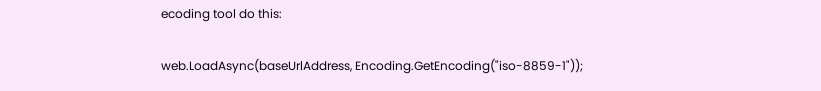ecoding tool do this:

web.LoadAsync(baseUrlAddress, Encoding.GetEncoding("iso-8859-1"));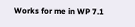Works for me in WP 7.1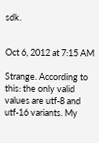sdk.


Oct 6, 2012 at 7:15 AM

Strange. According to this: the only valid values are utf-8 and utf-16 variants. My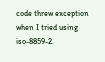code threw exception when I tried using iso-8859-2.